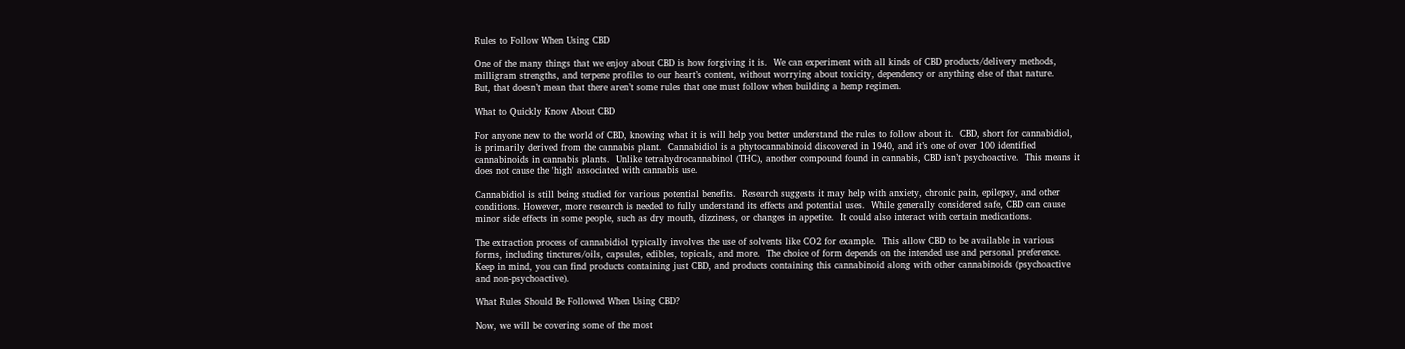Rules to Follow When Using CBD

One of the many things that we enjoy about CBD is how forgiving it is.  We can experiment with all kinds of CBD products/delivery methods, milligram strengths, and terpene profiles to our heart’s content, without worrying about toxicity, dependency or anything else of that nature.    But, that doesn’t mean that there aren’t some rules that one must follow when building a hemp regimen.

What to Quickly Know About CBD

For anyone new to the world of CBD, knowing what it is will help you better understand the rules to follow about it.  CBD, short for cannabidiol, is primarily derived from the cannabis plant.  Cannabidiol is a phytocannabinoid discovered in 1940, and it’s one of over 100 identified cannabinoids in cannabis plants.  Unlike tetrahydrocannabinol (THC), another compound found in cannabis, CBD isn’t psychoactive.  This means it does not cause the 'high' associated with cannabis use.

Cannabidiol is still being studied for various potential benefits.  Research suggests it may help with anxiety, chronic pain, epilepsy, and other conditions. However, more research is needed to fully understand its effects and potential uses.  While generally considered safe, CBD can cause minor side effects in some people, such as dry mouth, dizziness, or changes in appetite.  It could also interact with certain medications.

The extraction process of cannabidiol typically involves the use of solvents like CO2 for example.  This allow CBD to be available in various forms, including tinctures/oils, capsules, edibles, topicals, and more.  The choice of form depends on the intended use and personal preference.  Keep in mind, you can find products containing just CBD, and products containing this cannabinoid along with other cannabinoids (psychoactive and non-psychoactive).

What Rules Should Be Followed When Using CBD?

Now, we will be covering some of the most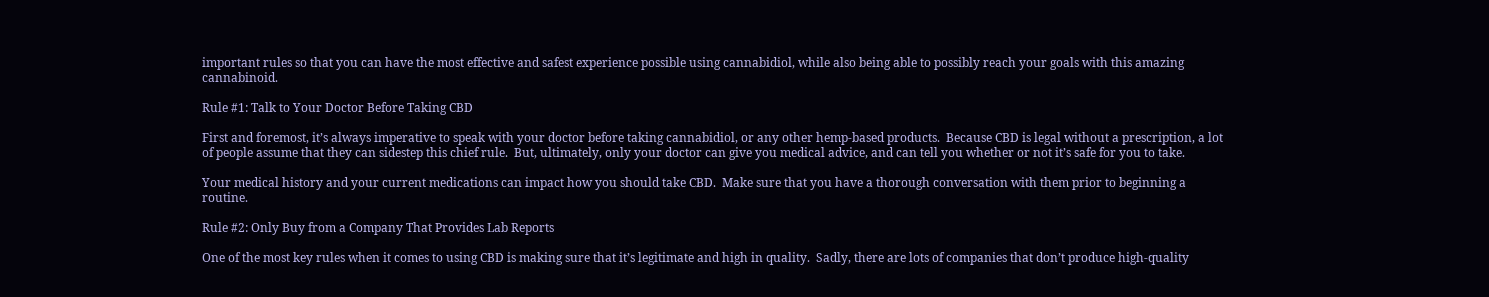important rules so that you can have the most effective and safest experience possible using cannabidiol, while also being able to possibly reach your goals with this amazing cannabinoid.

Rule #1: Talk to Your Doctor Before Taking CBD

First and foremost, it’s always imperative to speak with your doctor before taking cannabidiol, or any other hemp-based products.  Because CBD is legal without a prescription, a lot of people assume that they can sidestep this chief rule.  But, ultimately, only your doctor can give you medical advice, and can tell you whether or not it’s safe for you to take.

Your medical history and your current medications can impact how you should take CBD.  Make sure that you have a thorough conversation with them prior to beginning a routine.

Rule #2: Only Buy from a Company That Provides Lab Reports

One of the most key rules when it comes to using CBD is making sure that it’s legitimate and high in quality.  Sadly, there are lots of companies that don’t produce high-quality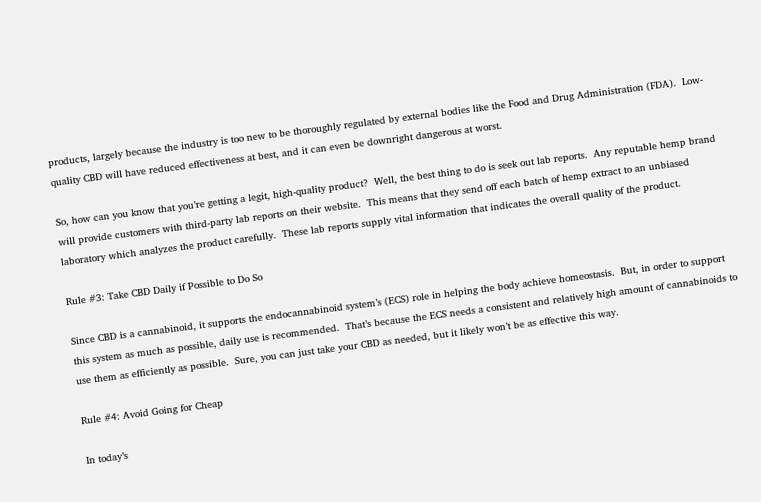products, largely because the industry is too new to be thoroughly regulated by external bodies like the Food and Drug Administration (FDA).  Low-quality CBD will have reduced effectiveness at best, and it can even be downright dangerous at worst.

So, how can you know that you’re getting a legit, high-quality product?  Well, the best thing to do is seek out lab reports.  Any reputable hemp brand will provide customers with third-party lab reports on their website.  This means that they send off each batch of hemp extract to an unbiased laboratory which analyzes the product carefully.  These lab reports supply vital information that indicates the overall quality of the product.

Rule #3: Take CBD Daily if Possible to Do So

Since CBD is a cannabinoid, it supports the endocannabinoid system’s (ECS) role in helping the body achieve homeostasis.  But, in order to support this system as much as possible, daily use is recommended.  That’s because the ECS needs a consistent and relatively high amount of cannabinoids to use them as efficiently as possible.  Sure, you can just take your CBD as needed, but it likely won’t be as effective this way.

Rule #4: Avoid Going for Cheap

In today’s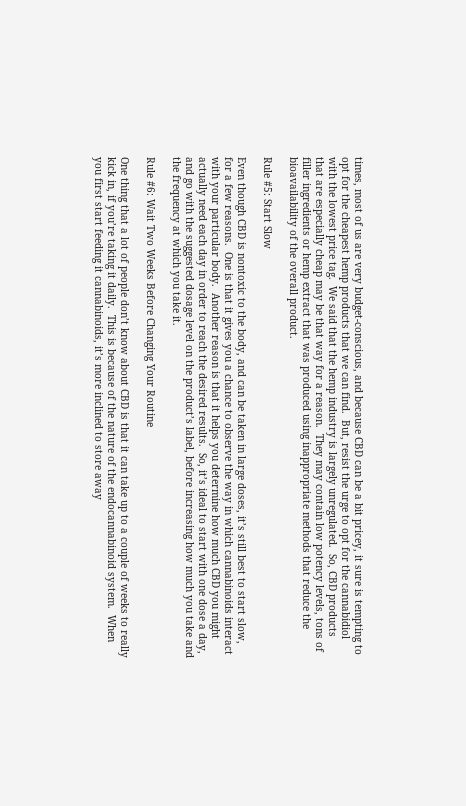times, most of us are very budget-conscious, and because CBD can be a bit pricey, it sure is tempting to opt for the cheapest hemp products that we can find.  But, resist the urge to opt for the cannabidiol with the lowest price tag.  We said that the hemp industry is largely unregulated.  So, CBD products that are especially cheap may be that way for a reason.  They may contain low potency levels, tons of filler ingredients or hemp extract that was produced using inappropriate methods that reduce the bioavailability of the overall product.

Rule #5: Start Slow

Even though CBD is nontoxic to the body, and can be taken in large doses, it’s still best to start slow, for a few reasons.  One is that it gives you a chance to observe the way in which cannabinoids interact with your particular body.  Another reason is that it helps you determine how much CBD you might actually need each day in order to reach the desired results.  So, it’s ideal to start with one dose a day, and go with the suggested dosage level on the product’s label, before increasing how much you take and the frequency at which you take it.

Rule #6: Wait Two Weeks Before Changing Your Routine

One thing that a lot of people don’t know about CBD is that it can take up to a couple of weeks to really kick in, if you’re taking it daily.  This is because of the nature of the endocannabinoid system.  When you first start feeding it cannabinoids, it’s more inclined to store away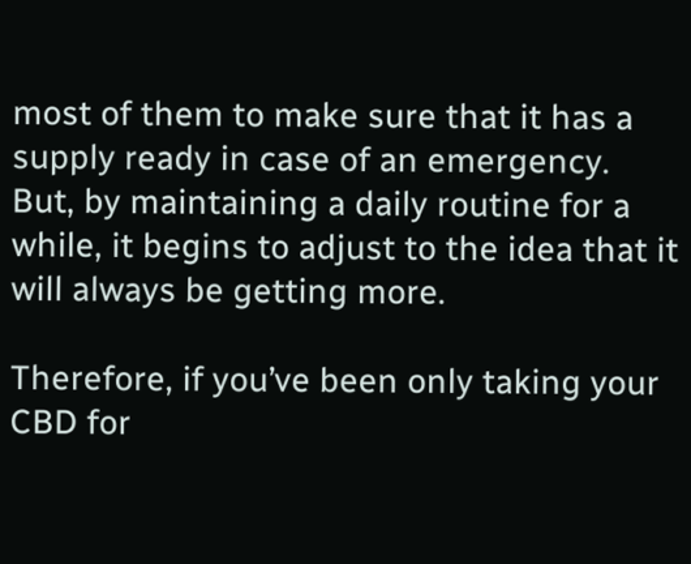most of them to make sure that it has a supply ready in case of an emergency.  But, by maintaining a daily routine for a while, it begins to adjust to the idea that it will always be getting more.

Therefore, if you’ve been only taking your CBD for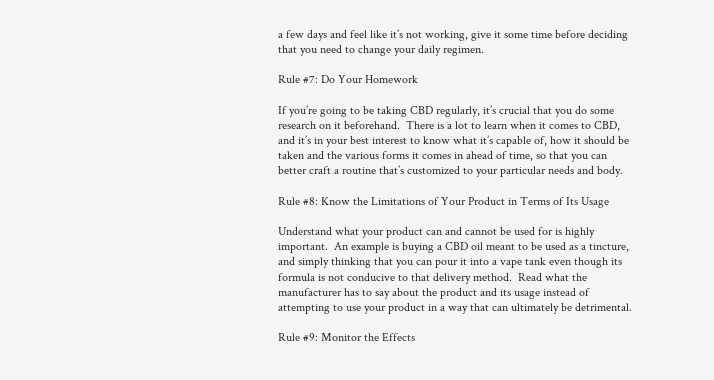a few days and feel like it’s not working, give it some time before deciding that you need to change your daily regimen.

Rule #7: Do Your Homework

If you’re going to be taking CBD regularly, it’s crucial that you do some research on it beforehand.  There is a lot to learn when it comes to CBD, and it’s in your best interest to know what it’s capable of, how it should be taken and the various forms it comes in ahead of time, so that you can better craft a routine that’s customized to your particular needs and body.

Rule #8: Know the Limitations of Your Product in Terms of Its Usage

Understand what your product can and cannot be used for is highly important.  An example is buying a CBD oil meant to be used as a tincture, and simply thinking that you can pour it into a vape tank even though its formula is not conducive to that delivery method.  Read what the manufacturer has to say about the product and its usage instead of attempting to use your product in a way that can ultimately be detrimental.

Rule #9: Monitor the Effects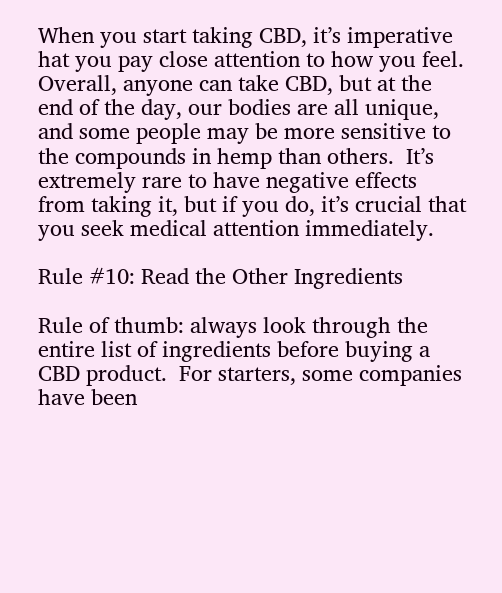When you start taking CBD, it’s imperative hat you pay close attention to how you feel.  Overall, anyone can take CBD, but at the end of the day, our bodies are all unique, and some people may be more sensitive to the compounds in hemp than others.  It’s extremely rare to have negative effects from taking it, but if you do, it’s crucial that you seek medical attention immediately.

Rule #10: Read the Other Ingredients

Rule of thumb: always look through the entire list of ingredients before buying a CBD product.  For starters, some companies have been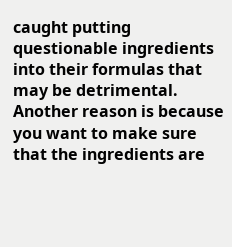caught putting questionable ingredients into their formulas that may be detrimental.  Another reason is because you want to make sure that the ingredients are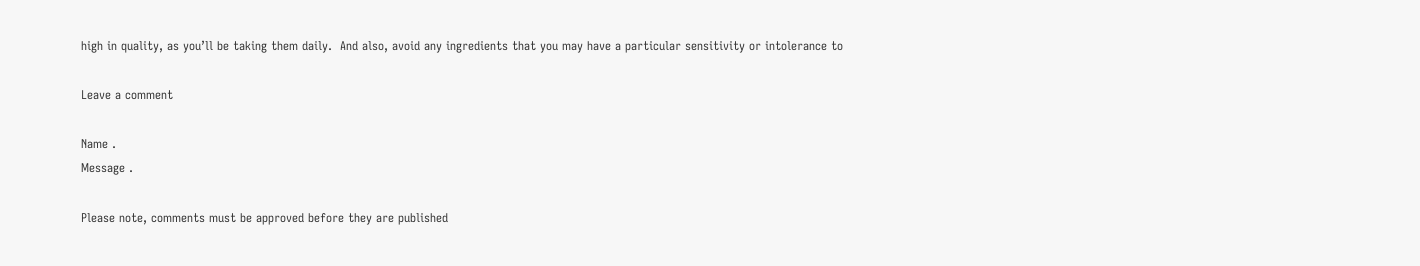high in quality, as you’ll be taking them daily.  And also, avoid any ingredients that you may have a particular sensitivity or intolerance to

Leave a comment

Name .
Message .

Please note, comments must be approved before they are published